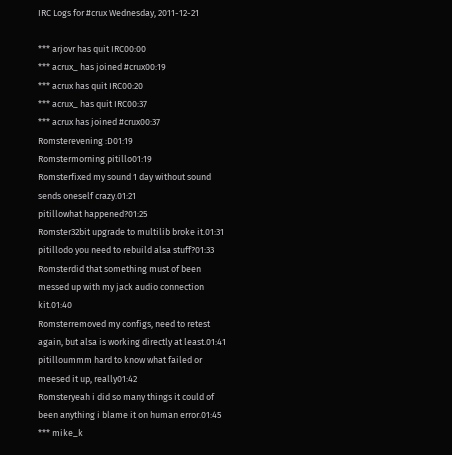IRC Logs for #crux Wednesday, 2011-12-21

*** arjovr has quit IRC00:00
*** acrux_ has joined #crux00:19
*** acrux has quit IRC00:20
*** acrux_ has quit IRC00:37
*** acrux has joined #crux00:37
Romsterevening :D01:19
Romstermorning pitillo01:19
Romsterfixed my sound 1 day without sound sends oneself crazy.01:21
pitillowhat happened?01:25
Romster32bit upgrade to multilib broke it.01:31
pitillodo you need to rebuild alsa stuff?01:33
Romsterdid that something must of been messed up with my jack audio connection kit.01:40
Romsterremoved my configs, need to retest again, but alsa is working directly at least.01:41
pitilloummm hard to know what failed or meesed it up, really01:42
Romsteryeah i did so many things it could of been anything i blame it on human error.01:45
*** mike_k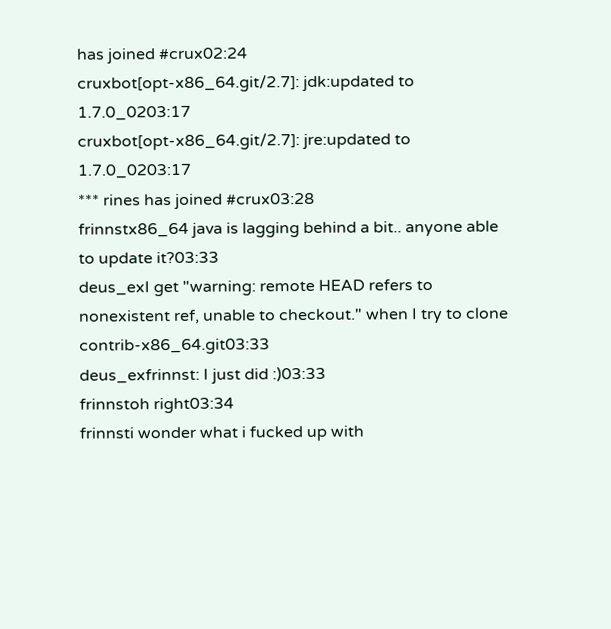has joined #crux02:24
cruxbot[opt-x86_64.git/2.7]: jdk:updated to 1.7.0_0203:17
cruxbot[opt-x86_64.git/2.7]: jre:updated to 1.7.0_0203:17
*** rines has joined #crux03:28
frinnstx86_64 java is lagging behind a bit.. anyone able to update it?03:33
deus_exI get "warning: remote HEAD refers to nonexistent ref, unable to checkout." when I try to clone contrib-x86_64.git03:33
deus_exfrinnst: I just did :)03:33
frinnstoh right03:34
frinnsti wonder what i fucked up with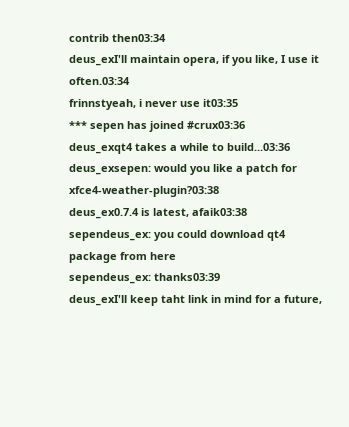contrib then03:34
deus_exI'll maintain opera, if you like, I use it often.03:34
frinnstyeah, i never use it03:35
*** sepen has joined #crux03:36
deus_exqt4 takes a while to build...03:36
deus_exsepen: would you like a patch for xfce4-weather-plugin?03:38
deus_ex0.7.4 is latest, afaik03:38
sependeus_ex: you could download qt4 package from here
sependeus_ex: thanks03:39
deus_exI'll keep taht link in mind for a future,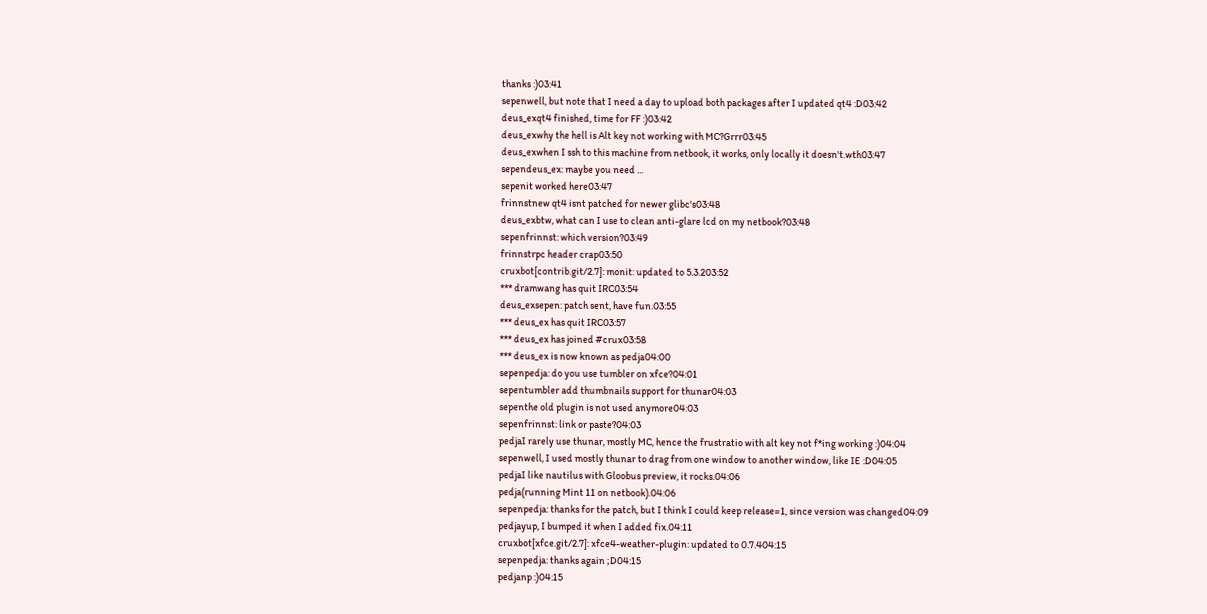thanks :)03:41
sepenwell, but note that I need a day to upload both packages after I updated qt4 :D03:42
deus_exqt4 finished, time for FF :)03:42
deus_exwhy the hell is Alt key not working with MC?Grrr03:45
deus_exwhen I ssh to this machine from netbook, it works, only locally it doesn't.wth03:47
sependeus_ex: maybe you need ...
sepenit worked here03:47
frinnstnew qt4 isnt patched for newer glibc's03:48
deus_exbtw, what can I use to clean anti-glare lcd on my netbook?03:48
sepenfrinnst: which version?03:49
frinnstrpc header crap03:50
cruxbot[contrib.git/2.7]: monit: updated to 5.3.203:52
*** dramwang has quit IRC03:54
deus_exsepen: patch sent, have fun.03:55
*** deus_ex has quit IRC03:57
*** deus_ex has joined #crux03:58
*** deus_ex is now known as pedja04:00
sepenpedja: do you use tumbler on xfce?04:01
sepentumbler add thumbnails support for thunar04:03
sepenthe old plugin is not used anymore04:03
sepenfrinnst: link or paste?04:03
pedjaI rarely use thunar, mostly MC, hence the frustratio with alt key not f*ing working :)04:04
sepenwell, I used mostly thunar to drag from one window to another window, like IE :D04:05
pedjaI like nautilus with Gloobus preview, it rocks.04:06
pedja(running Mint 11 on netbook).04:06
sepenpedja: thanks for the patch, but I think I could keep release=1, since version was changed04:09
pedjayup, I bumped it when I added fix.04:11
cruxbot[xfce.git/2.7]: xfce4-weather-plugin: updated to 0.7.404:15
sepenpedja: thanks again ;D04:15
pedjanp :)04:15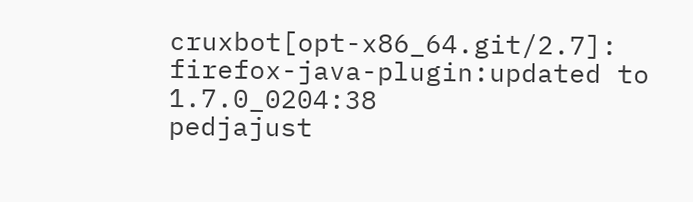cruxbot[opt-x86_64.git/2.7]: firefox-java-plugin:updated to 1.7.0_0204:38
pedjajust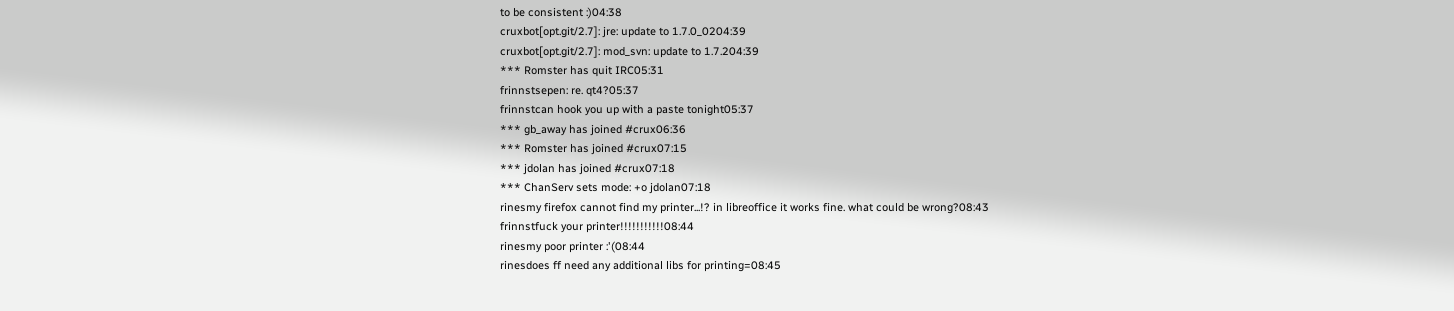to be consistent :)04:38
cruxbot[opt.git/2.7]: jre: update to 1.7.0_0204:39
cruxbot[opt.git/2.7]: mod_svn: update to 1.7.204:39
*** Romster has quit IRC05:31
frinnstsepen: re. qt4?05:37
frinnstcan hook you up with a paste tonight05:37
*** gb_away has joined #crux06:36
*** Romster has joined #crux07:15
*** jdolan has joined #crux07:18
*** ChanServ sets mode: +o jdolan07:18
rinesmy firefox cannot find my printer...!? in libreoffice it works fine. what could be wrong?08:43
frinnstfuck your printer!!!!!!!!!!!08:44
rinesmy poor printer :'(08:44
rinesdoes ff need any additional libs for printing=08:45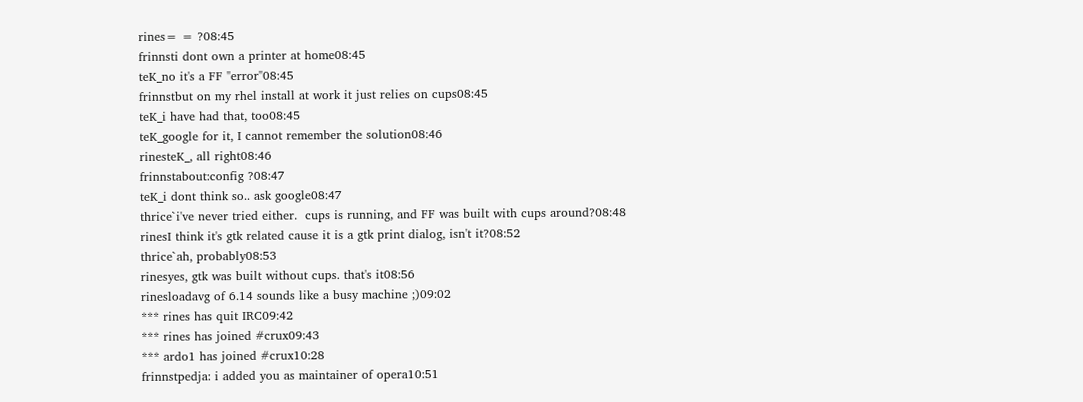rines= = ?08:45
frinnsti dont own a printer at home08:45
teK_no it's a FF "error"08:45
frinnstbut on my rhel install at work it just relies on cups08:45
teK_i have had that, too08:45
teK_google for it, I cannot remember the solution08:46
rinesteK_, all right08:46
frinnstabout:config ?08:47
teK_i dont think so.. ask google08:47
thrice`i've never tried either.  cups is running, and FF was built with cups around?08:48
rinesI think it's gtk related cause it is a gtk print dialog, isn't it?08:52
thrice`ah, probably08:53
rinesyes, gtk was built without cups. that's it08:56
rinesloadavg of 6.14 sounds like a busy machine ;)09:02
*** rines has quit IRC09:42
*** rines has joined #crux09:43
*** ardo1 has joined #crux10:28
frinnstpedja: i added you as maintainer of opera10:51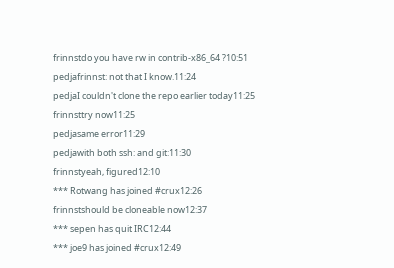frinnstdo you have rw in contrib-x86_64 ?10:51
pedjafrinnst: not that I know.11:24
pedjaI couldn't clone the repo earlier today11:25
frinnsttry now11:25
pedjasame error11:29
pedjawith both ssh: and git:11:30
frinnstyeah, figured12:10
*** Rotwang has joined #crux12:26
frinnstshould be cloneable now12:37
*** sepen has quit IRC12:44
*** joe9 has joined #crux12:49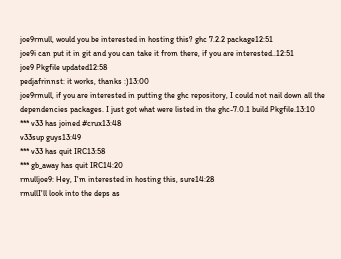joe9rmull, would you be interested in hosting this? ghc 7.2.2 package12:51
joe9i can put it in git and you can take it from there, if you are interested..12:51
joe9 Pkgfile updated12:58
pedjafrinnst: it works, thanks :)13:00
joe9rmull, if you are interested in putting the ghc repository, I could not nail down all the dependencies packages. I just got what were listed in the ghc-7.0.1 build Pkgfile.13:10
*** v33 has joined #crux13:48
v33sup guys13:49
*** v33 has quit IRC13:58
*** gb_away has quit IRC14:20
rmulljoe9: Hey, I'm interested in hosting this, sure14:28
rmullI'll look into the deps as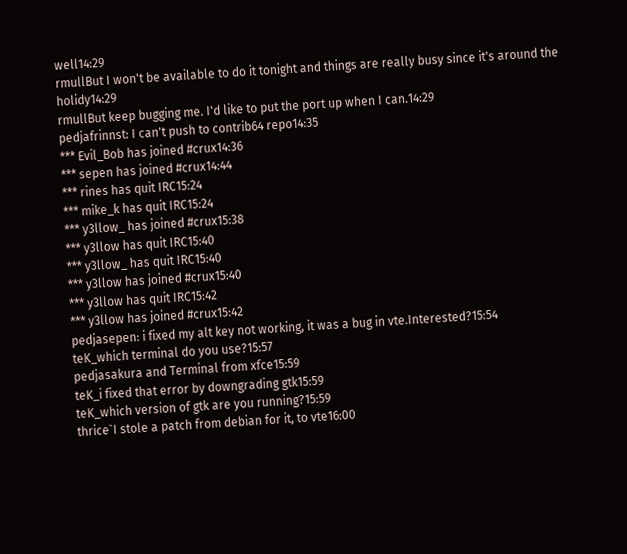well14:29
rmullBut I won't be available to do it tonight and things are really busy since it's around the holidy14:29
rmullBut keep bugging me. I'd like to put the port up when I can.14:29
pedjafrinnst: I can't push to contrib64 repo14:35
*** Evil_Bob has joined #crux14:36
*** sepen has joined #crux14:44
*** rines has quit IRC15:24
*** mike_k has quit IRC15:24
*** y3llow_ has joined #crux15:38
*** y3llow has quit IRC15:40
*** y3llow_ has quit IRC15:40
*** y3llow has joined #crux15:40
*** y3llow has quit IRC15:42
*** y3llow has joined #crux15:42
pedjasepen: i fixed my alt key not working, it was a bug in vte.Interested?15:54
teK_which terminal do you use?15:57
pedjasakura and Terminal from xfce15:59
teK_i fixed that error by downgrading gtk15:59
teK_which version of gtk are you running?15:59
thrice`I stole a patch from debian for it, to vte16:00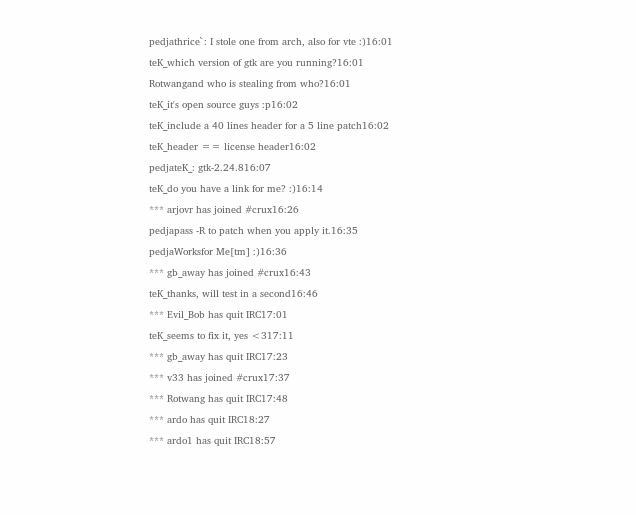pedjathrice`: I stole one from arch, also for vte :)16:01
teK_which version of gtk are you running?16:01
Rotwangand who is stealing from who?16:01
teK_it's open source guys :p16:02
teK_include a 40 lines header for a 5 line patch16:02
teK_header == license header16:02
pedjateK_: gtk-2.24.816:07
teK_do you have a link for me? :)16:14
*** arjovr has joined #crux16:26
pedjapass -R to patch when you apply it.16:35
pedjaWorksfor Me[tm] :)16:36
*** gb_away has joined #crux16:43
teK_thanks, will test in a second16:46
*** Evil_Bob has quit IRC17:01
teK_seems to fix it, yes <317:11
*** gb_away has quit IRC17:23
*** v33 has joined #crux17:37
*** Rotwang has quit IRC17:48
*** ardo has quit IRC18:27
*** ardo1 has quit IRC18:57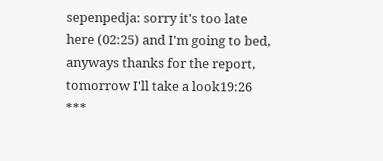sepenpedja: sorry it's too late here (02:25) and I'm going to bed, anyways thanks for the report, tomorrow I'll take a look19:26
***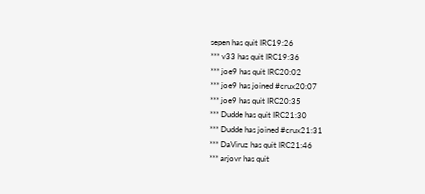sepen has quit IRC19:26
*** v33 has quit IRC19:36
*** joe9 has quit IRC20:02
*** joe9 has joined #crux20:07
*** joe9 has quit IRC20:35
*** Dudde has quit IRC21:30
*** Dudde has joined #crux21:31
*** DaViruz has quit IRC21:46
*** arjovr has quit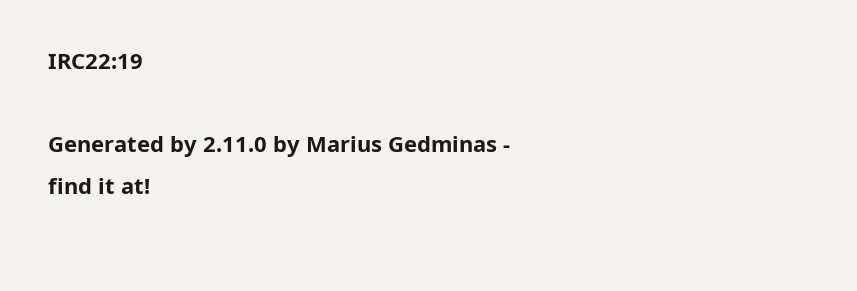IRC22:19

Generated by 2.11.0 by Marius Gedminas - find it at!